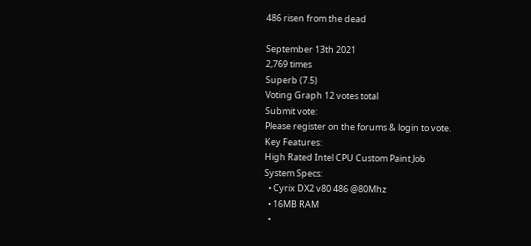486 risen from the dead

September 13th 2021
2,769 times
Superb (7.5)
Voting Graph 12 votes total
Submit vote:
Please register on the forums & login to vote.
Key Features:
High Rated Intel CPU Custom Paint Job
System Specs:
  • Cyrix DX2 v80 486 @80Mhz
  • 16MB RAM
  •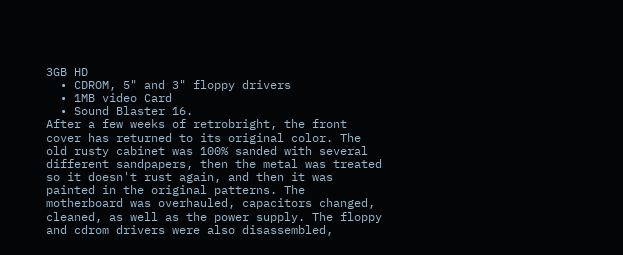3GB HD
  • CDROM, 5" and 3" floppy drivers
  • 1MB video Card
  • Sound Blaster 16.
After a few weeks of retrobright, the front cover has returned to its original color. The old rusty cabinet was 100% sanded with several different sandpapers, then the metal was treated so it doesn't rust again, and then it was painted in the original patterns. The motherboard was overhauled, capacitors changed, cleaned, as well as the power supply. The floppy and cdrom drivers were also disassembled,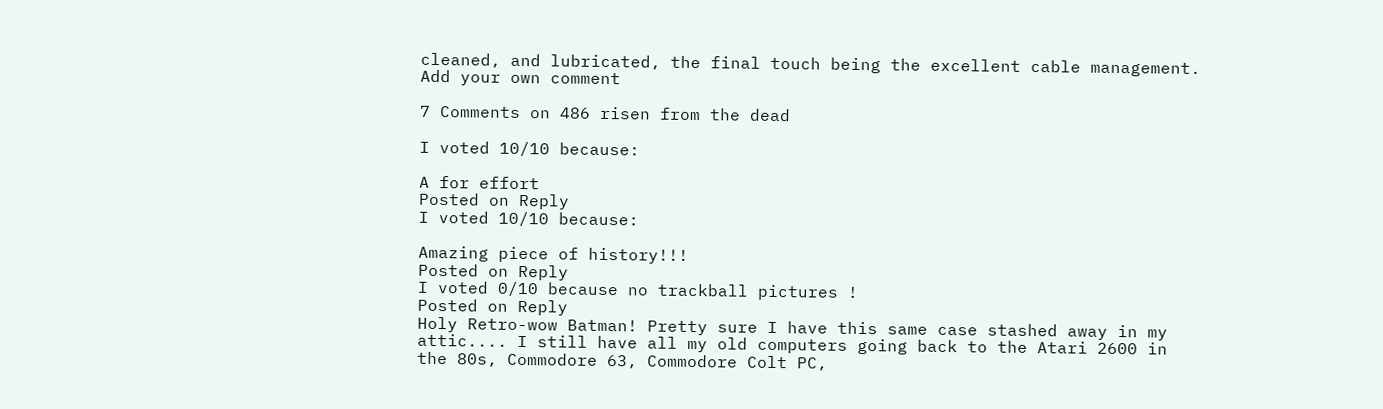cleaned, and lubricated, the final touch being the excellent cable management.
Add your own comment

7 Comments on 486 risen from the dead

I voted 10/10 because:

A for effort
Posted on Reply
I voted 10/10 because:

Amazing piece of history!!!
Posted on Reply
I voted 0/10 because no trackball pictures !
Posted on Reply
Holy Retro-wow Batman! Pretty sure I have this same case stashed away in my attic.... I still have all my old computers going back to the Atari 2600 in the 80s, Commodore 63, Commodore Colt PC,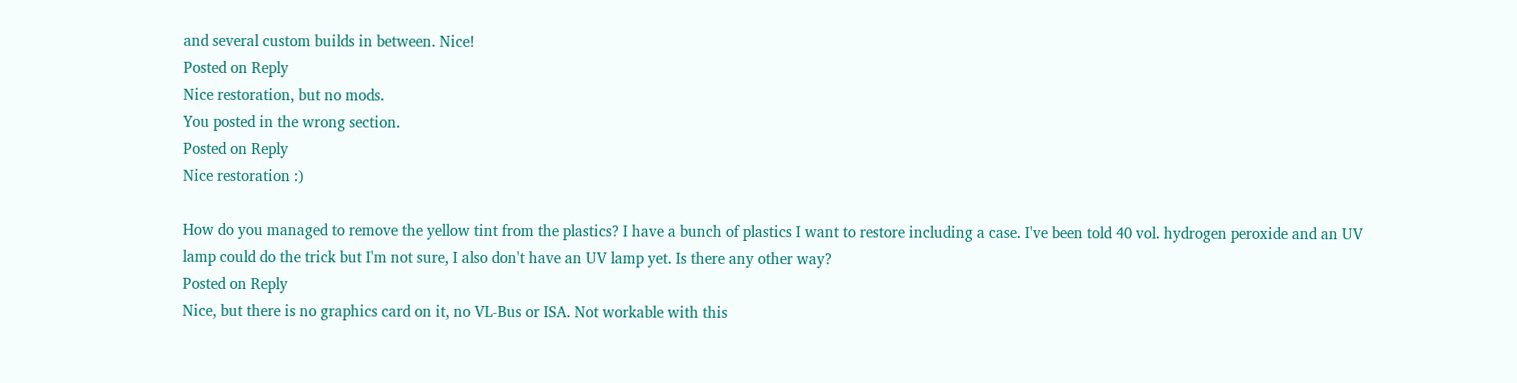and several custom builds in between. Nice!
Posted on Reply
Nice restoration, but no mods.
You posted in the wrong section.
Posted on Reply
Nice restoration :)

How do you managed to remove the yellow tint from the plastics? I have a bunch of plastics I want to restore including a case. I've been told 40 vol. hydrogen peroxide and an UV lamp could do the trick but I'm not sure, I also don't have an UV lamp yet. Is there any other way?
Posted on Reply
Nice, but there is no graphics card on it, no VL-Bus or ISA. Not workable with this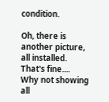condition.

Oh, there is another picture, all installed. That's fine.... Why not showing all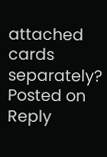attached cards separately?
Posted on Reply